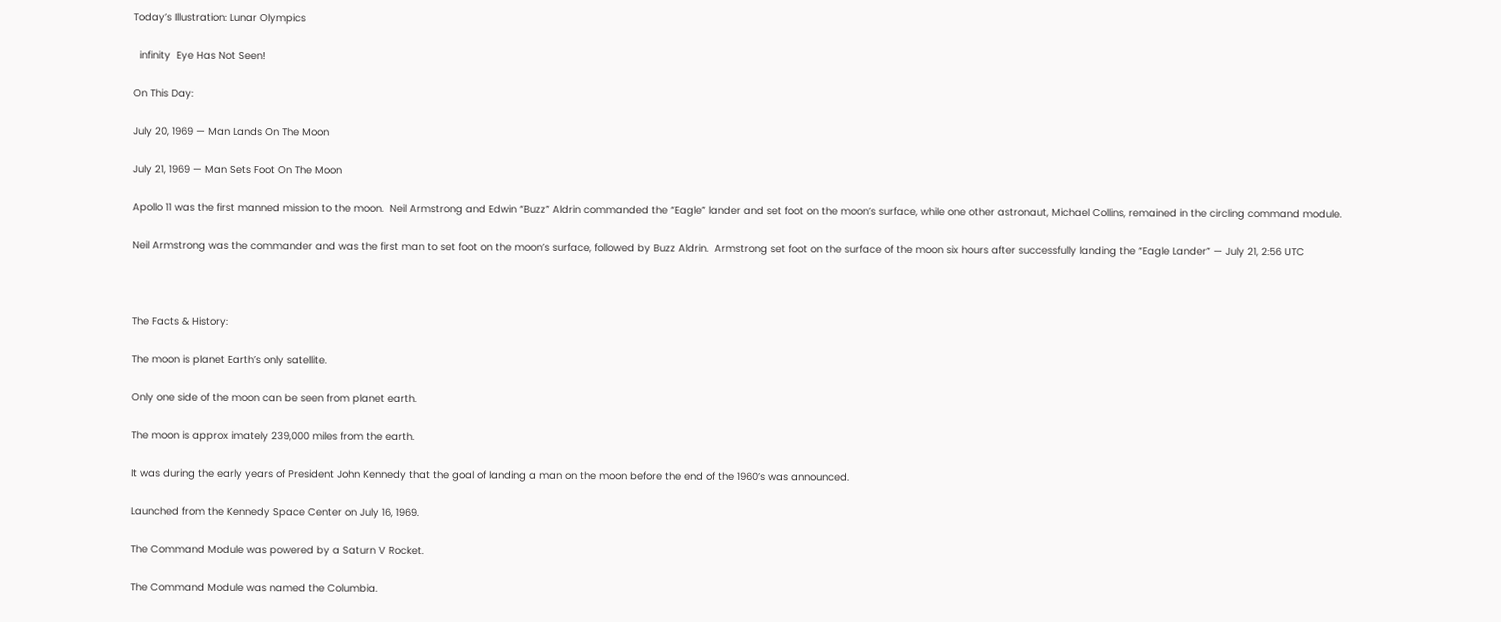Today’s Illustration: Lunar Olympics

  infinity  Eye Has Not Seen!

On This Day:

July 20, 1969 — Man Lands On The Moon

July 21, 1969 — Man Sets Foot On The Moon

Apollo 11 was the first manned mission to the moon.  Neil Armstrong and Edwin “Buzz” Aldrin commanded the “Eagle” lander and set foot on the moon’s surface, while one other astronaut, Michael Collins, remained in the circling command module.

Neil Armstrong was the commander and was the first man to set foot on the moon’s surface, followed by Buzz Aldrin.  Armstrong set foot on the surface of the moon six hours after successfully landing the “Eagle Lander” — July 21, 2:56 UTC



The Facts & History:

The moon is planet Earth’s only satellite.

Only one side of the moon can be seen from planet earth.

The moon is approx imately 239,000 miles from the earth.

It was during the early years of President John Kennedy that the goal of landing a man on the moon before the end of the 1960’s was announced.

Launched from the Kennedy Space Center on July 16, 1969.

The Command Module was powered by a Saturn V Rocket.

The Command Module was named the Columbia.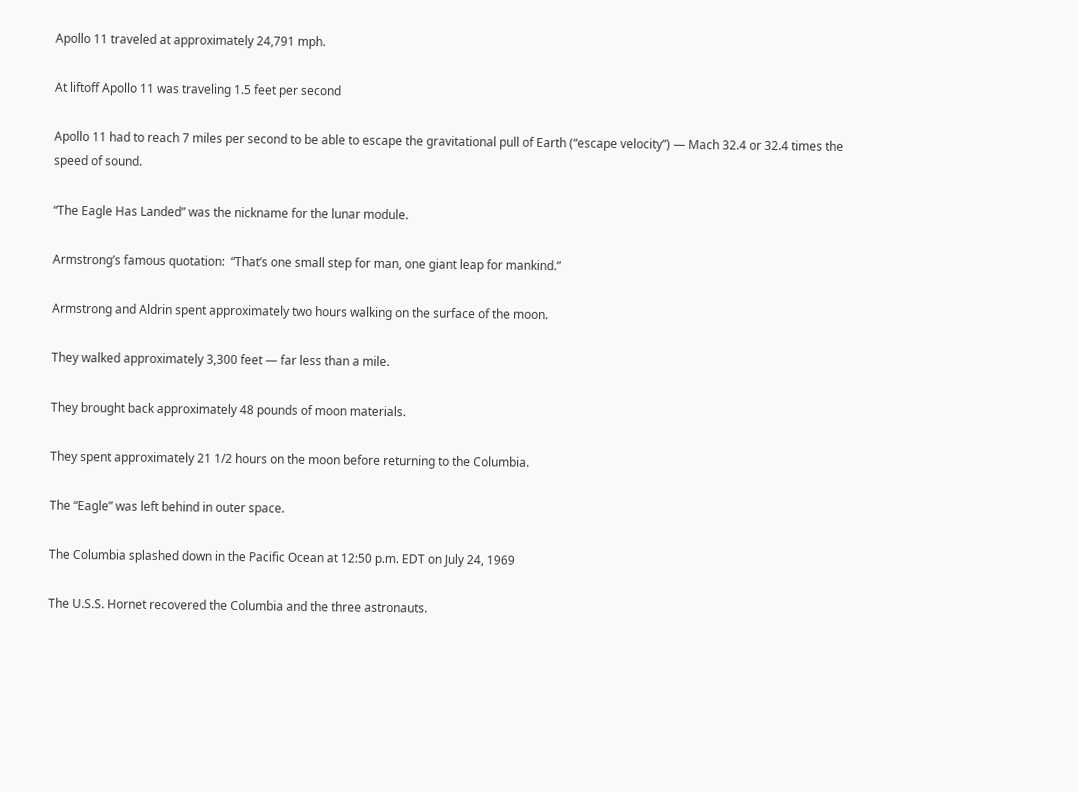Apollo 11 traveled at approximately 24,791 mph.

At liftoff Apollo 11 was traveling 1.5 feet per second

Apollo 11 had to reach 7 miles per second to be able to escape the gravitational pull of Earth (“escape velocity”) — Mach 32.4 or 32.4 times the speed of sound.

“The Eagle Has Landed” was the nickname for the lunar module.

Armstrong’s famous quotation:  “That’s one small step for man, one giant leap for mankind.”

Armstrong and Aldrin spent approximately two hours walking on the surface of the moon.

They walked approximately 3,300 feet — far less than a mile.

They brought back approximately 48 pounds of moon materials.

They spent approximately 21 1/2 hours on the moon before returning to the Columbia.

The “Eagle” was left behind in outer space.

The Columbia splashed down in the Pacific Ocean at 12:50 p.m. EDT on July 24, 1969

The U.S.S. Hornet recovered the Columbia and the three astronauts.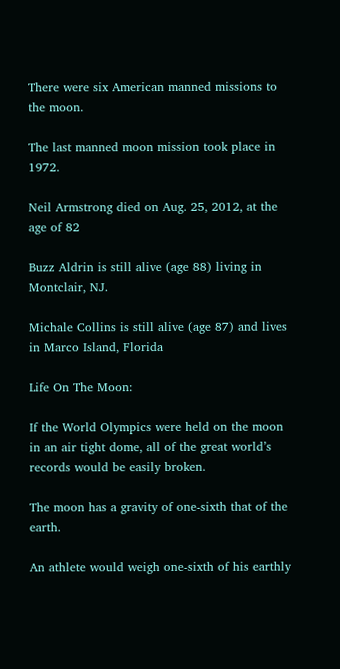There were six American manned missions to the moon.

The last manned moon mission took place in 1972.

Neil Armstrong died on Aug. 25, 2012, at the age of 82

Buzz Aldrin is still alive (age 88) living in Montclair, NJ.

Michale Collins is still alive (age 87) and lives in Marco Island, Florida

Life On The Moon:

If the World Olympics were held on the moon in an air tight dome, all of the great world’s records would be easily broken.

The moon has a gravity of one-sixth that of the earth.

An athlete would weigh one-sixth of his earthly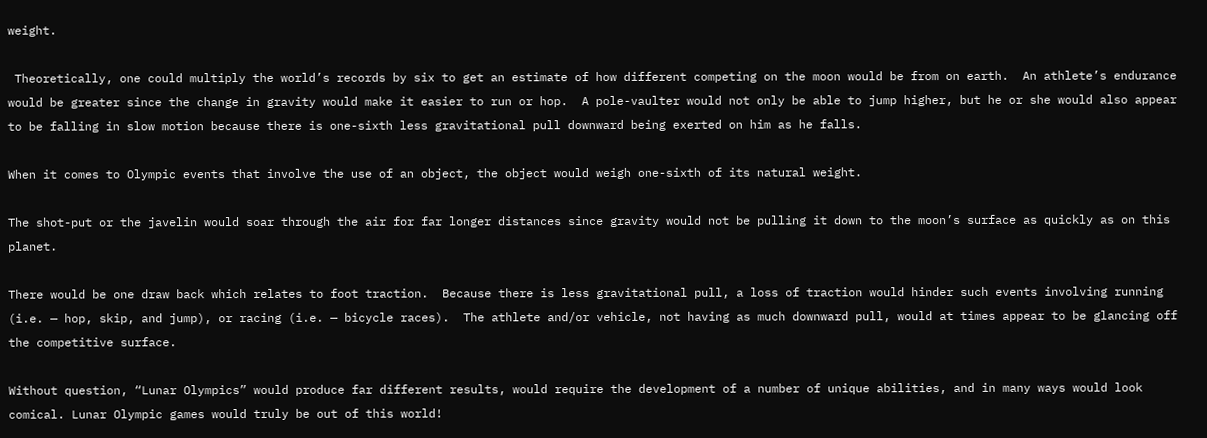weight.

 Theoretically, one could multiply the world’s records by six to get an estimate of how different competing on the moon would be from on earth.  An athlete’s endurance would be greater since the change in gravity would make it easier to run or hop.  A pole-vaulter would not only be able to jump higher, but he or she would also appear to be falling in slow motion because there is one-sixth less gravitational pull downward being exerted on him as he falls.

When it comes to Olympic events that involve the use of an object, the object would weigh one-sixth of its natural weight.

The shot-put or the javelin would soar through the air for far longer distances since gravity would not be pulling it down to the moon’s surface as quickly as on this planet.

There would be one draw back which relates to foot traction.  Because there is less gravitational pull, a loss of traction would hinder such events involving running (i.e. — hop, skip, and jump), or racing (i.e. — bicycle races).  The athlete and/or vehicle, not having as much downward pull, would at times appear to be glancing off the competitive surface.

Without question, “Lunar Olympics” would produce far different results, would require the development of a number of unique abilities, and in many ways would look comical. Lunar Olympic games would truly be out of this world!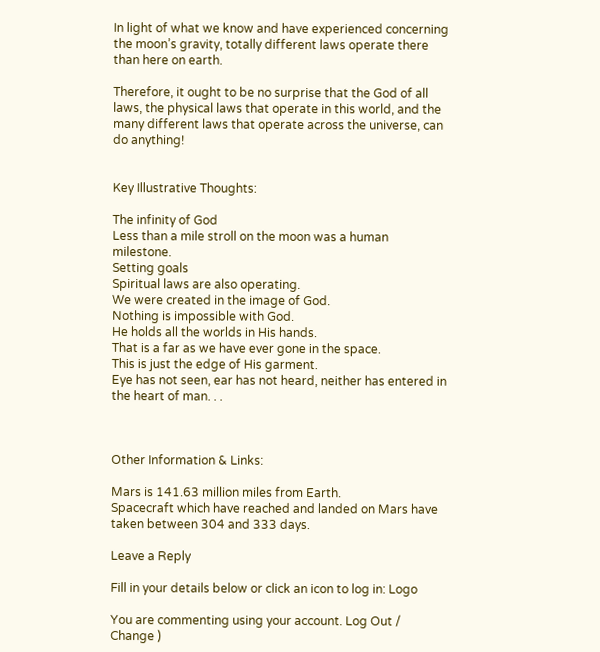In light of what we know and have experienced concerning the moon’s gravity, totally different laws operate there than here on earth.

Therefore, it ought to be no surprise that the God of all laws, the physical laws that operate in this world, and the many different laws that operate across the universe, can do anything!


Key Illustrative Thoughts:

The infinity of God
Less than a mile stroll on the moon was a human milestone.
Setting goals
Spiritual laws are also operating.
We were created in the image of God.
Nothing is impossible with God.
He holds all the worlds in His hands.
That is a far as we have ever gone in the space.
This is just the edge of His garment.
Eye has not seen, ear has not heard, neither has entered in the heart of man. . .



Other Information & Links:

Mars is 141.63 million miles from Earth.
Spacecraft which have reached and landed on Mars have taken between 304 and 333 days.

Leave a Reply

Fill in your details below or click an icon to log in: Logo

You are commenting using your account. Log Out /  Change )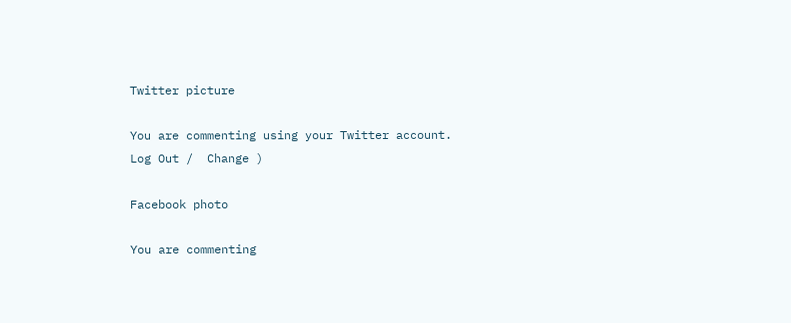Twitter picture

You are commenting using your Twitter account. Log Out /  Change )

Facebook photo

You are commenting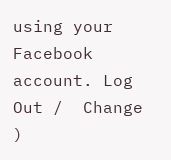using your Facebook account. Log Out /  Change )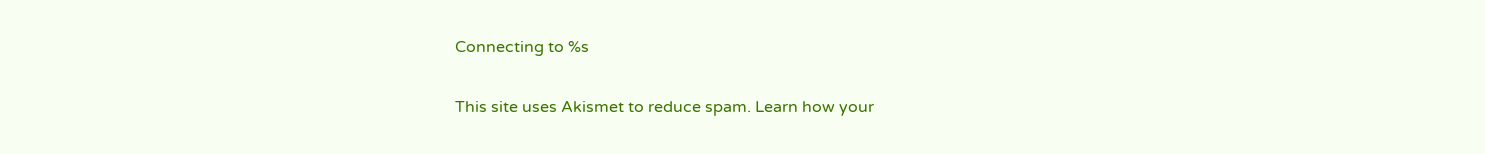Connecting to %s

This site uses Akismet to reduce spam. Learn how your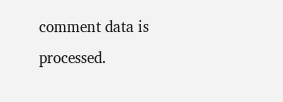comment data is processed.